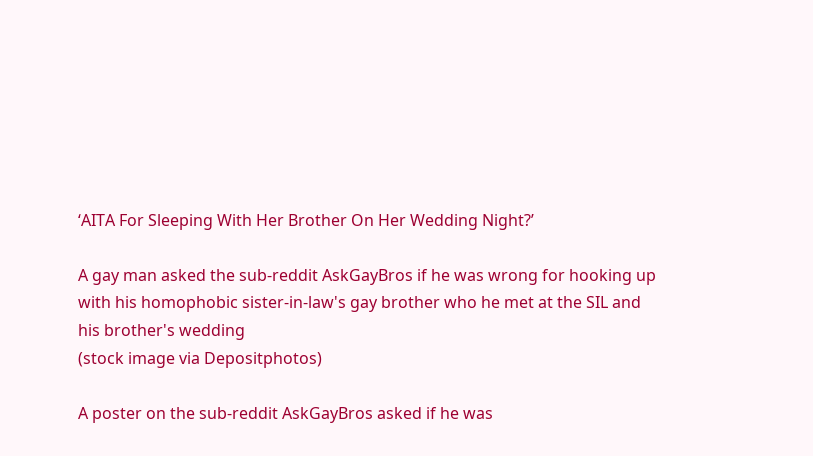‘AITA For Sleeping With Her Brother On Her Wedding Night?’

A gay man asked the sub-reddit AskGayBros if he was wrong for hooking up with his homophobic sister-in-law's gay brother who he met at the SIL and his brother's wedding
(stock image via Depositphotos)

A poster on the sub-reddit AskGayBros asked if he was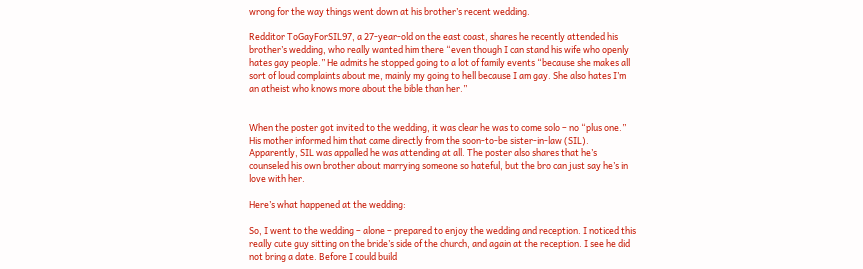wrong for the way things went down at his brother’s recent wedding.

Redditor ToGayForSIL97, a 27-year-old on the east coast, shares he recently attended his brother’s wedding, who really wanted him there “even though I can stand his wife who openly hates gay people.” He admits he stopped going to a lot of family events “because she makes all sort of loud complaints about me, mainly my going to hell because I am gay. She also hates I’m an atheist who knows more about the bible than her.”


When the poster got invited to the wedding, it was clear he was to come solo – no “plus one.” His mother informed him that came directly from the soon-to-be sister-in-law (SIL). Apparently, SIL was appalled he was attending at all. The poster also shares that he’s counseled his own brother about marrying someone so hateful, but the bro can just say he’s in love with her.

Here’s what happened at the wedding:

So, I went to the wedding – alone – prepared to enjoy the wedding and reception. I noticed this really cute guy sitting on the bride’s side of the church, and again at the reception. I see he did not bring a date. Before I could build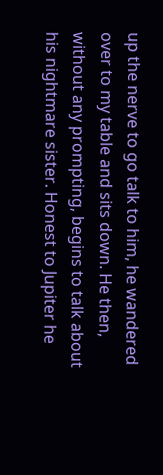up the nerve to go talk to him, he wandered over to my table and sits down. He then, without any prompting, begins to talk about his nightmare sister. Honest to Jupiter he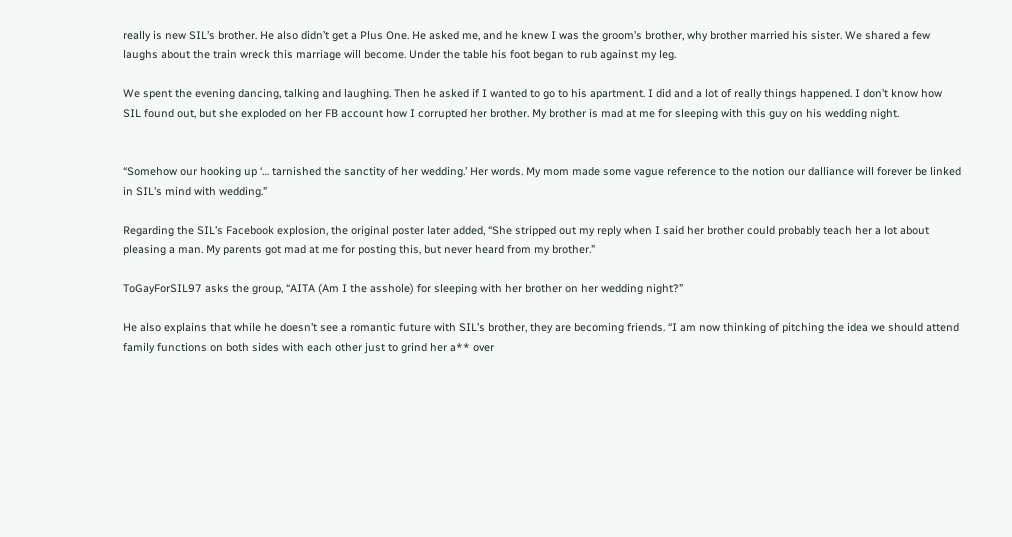really is new SIL’s brother. He also didn’t get a Plus One. He asked me, and he knew I was the groom’s brother, why brother married his sister. We shared a few laughs about the train wreck this marriage will become. Under the table his foot began to rub against my leg.

We spent the evening dancing, talking and laughing. Then he asked if I wanted to go to his apartment. I did and a lot of really things happened. I don’t know how SIL found out, but she exploded on her FB account how I corrupted her brother. My brother is mad at me for sleeping with this guy on his wedding night.


“Somehow our hooking up ‘… tarnished the sanctity of her wedding.’ Her words. My mom made some vague reference to the notion our dalliance will forever be linked in SIL’s mind with wedding.”

Regarding the SIL’s Facebook explosion, the original poster later added, “She stripped out my reply when I said her brother could probably teach her a lot about pleasing a man. My parents got mad at me for posting this, but never heard from my brother.”

ToGayForSIL97 asks the group, “AITA (Am I the asshole) for sleeping with her brother on her wedding night?”

He also explains that while he doesn’t see a romantic future with SIL’s brother, they are becoming friends. “I am now thinking of pitching the idea we should attend family functions on both sides with each other just to grind her a** over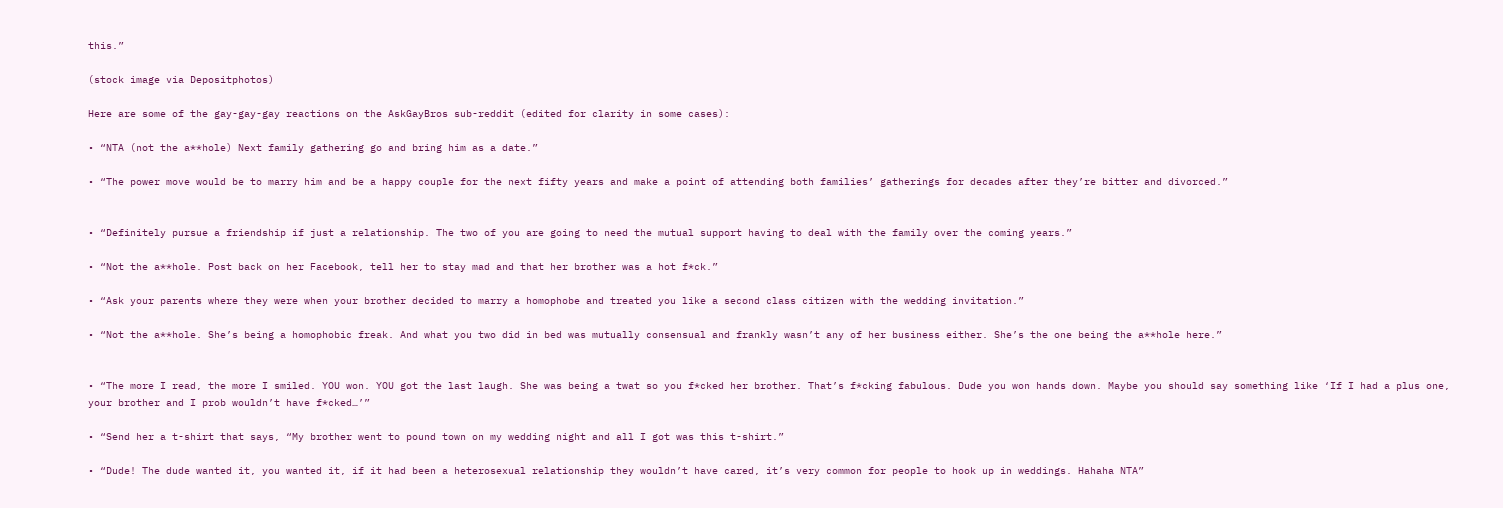this.”

(stock image via Depositphotos)

Here are some of the gay-gay-gay reactions on the AskGayBros sub-reddit (edited for clarity in some cases):

• “NTA (not the a**hole) Next family gathering go and bring him as a date.”

• “The power move would be to marry him and be a happy couple for the next fifty years and make a point of attending both families’ gatherings for decades after they’re bitter and divorced.”


• “Definitely pursue a friendship if just a relationship. The two of you are going to need the mutual support having to deal with the family over the coming years.”

• “Not the a**hole. Post back on her Facebook, tell her to stay mad and that her brother was a hot f*ck.”

• “Ask your parents where they were when your brother decided to marry a homophobe and treated you like a second class citizen with the wedding invitation.”

• “Not the a**hole. She’s being a homophobic freak. And what you two did in bed was mutually consensual and frankly wasn’t any of her business either. She’s the one being the a**hole here.”


• “The more I read, the more I smiled. YOU won. YOU got the last laugh. She was being a twat so you f*cked her brother. That’s f*cking fabulous. Dude you won hands down. Maybe you should say something like ‘If I had a plus one, your brother and I prob wouldn’t have f*cked…’”

• “Send her a t-shirt that says, “My brother went to pound town on my wedding night and all I got was this t-shirt.”

• “Dude! The dude wanted it, you wanted it, if it had been a heterosexual relationship they wouldn’t have cared, it’s very common for people to hook up in weddings. Hahaha NTA”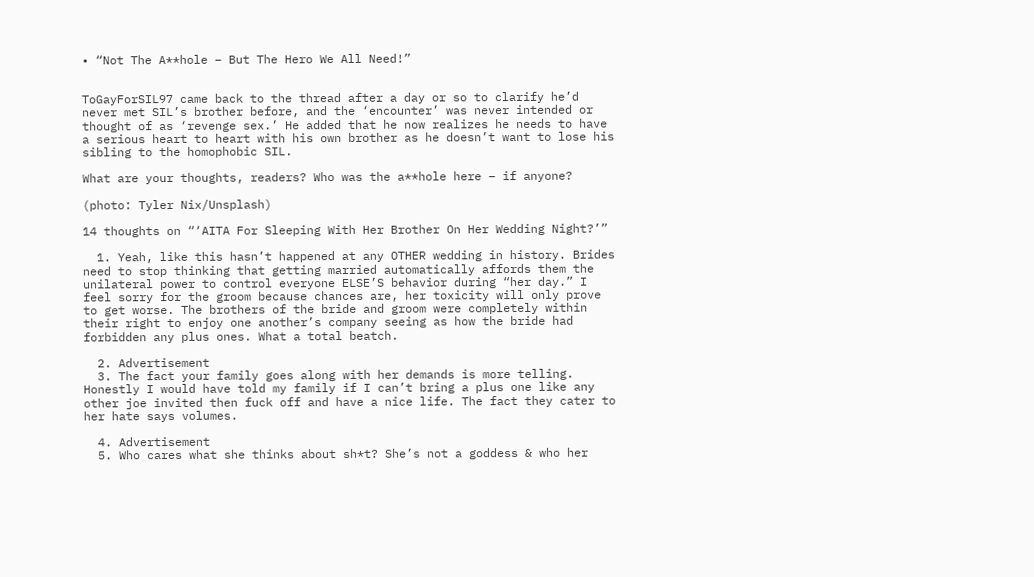• “Not The A**hole – But The Hero We All Need!”


ToGayForSIL97 came back to the thread after a day or so to clarify he’d never met SIL’s brother before, and the ‘encounter’ was never intended or thought of as ‘revenge sex.’ He added that he now realizes he needs to have a serious heart to heart with his own brother as he doesn’t want to lose his sibling to the homophobic SIL.

What are your thoughts, readers? Who was the a**hole here – if anyone?

(photo: Tyler Nix/Unsplash)

14 thoughts on “‘AITA For Sleeping With Her Brother On Her Wedding Night?’”

  1. Yeah, like this hasn’t happened at any OTHER wedding in history. Brides need to stop thinking that getting married automatically affords them the unilateral power to control everyone ELSE’S behavior during “her day.” I feel sorry for the groom because chances are, her toxicity will only prove to get worse. The brothers of the bride and groom were completely within their right to enjoy one another’s company seeing as how the bride had forbidden any plus ones. What a total beatch.

  2. Advertisement
  3. The fact your family goes along with her demands is more telling. Honestly I would have told my family if I can’t bring a plus one like any other joe invited then fuck off and have a nice life. The fact they cater to her hate says volumes.

  4. Advertisement
  5. Who cares what she thinks about sh*t? She’s not a goddess & who her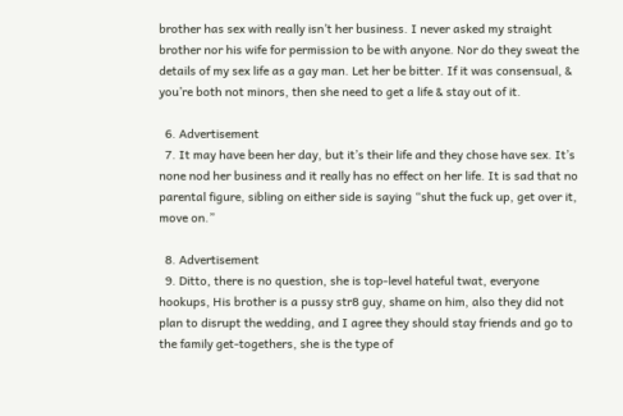brother has sex with really isn’t her business. I never asked my straight brother nor his wife for permission to be with anyone. Nor do they sweat the details of my sex life as a gay man. Let her be bitter. If it was consensual, & you’re both not minors, then she need to get a life & stay out of it.

  6. Advertisement
  7. It may have been her day, but it’s their life and they chose have sex. It’s none nod her business and it really has no effect on her life. It is sad that no parental figure, sibling on either side is saying “shut the fuck up, get over it, move on.”

  8. Advertisement
  9. Ditto, there is no question, she is top-level hateful twat, everyone hookups, His brother is a pussy str8 guy, shame on him, also they did not plan to disrupt the wedding, and I agree they should stay friends and go to the family get-togethers, she is the type of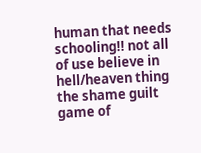human that needs schooling!! not all of use believe in hell/heaven thing the shame guilt game of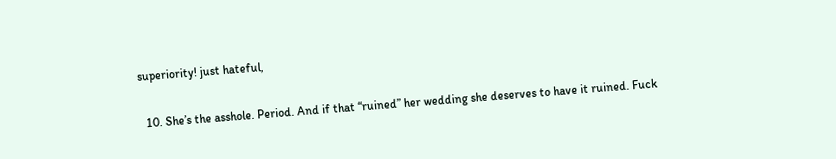superiority! just hateful,

  10. She’s the asshole. Period. And if that “ruined” her wedding she deserves to have it ruined. Fuck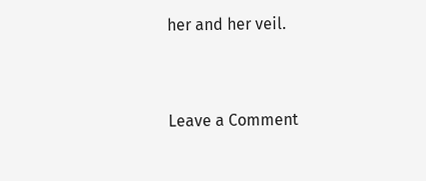her and her veil.


Leave a Comment